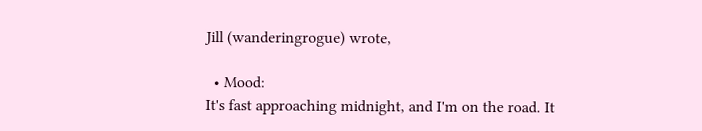Jill (wanderingrogue) wrote,

  • Mood:
It's fast approaching midnight, and I'm on the road. It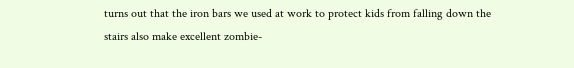turns out that the iron bars we used at work to protect kids from falling down the stairs also make excellent zombie-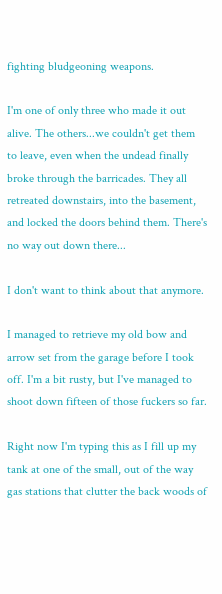fighting bludgeoning weapons.

I'm one of only three who made it out alive. The others...we couldn't get them to leave, even when the undead finally broke through the barricades. They all retreated downstairs, into the basement, and locked the doors behind them. There's no way out down there...

I don't want to think about that anymore.

I managed to retrieve my old bow and arrow set from the garage before I took off. I'm a bit rusty, but I've managed to shoot down fifteen of those fuckers so far.

Right now I'm typing this as I fill up my tank at one of the small, out of the way gas stations that clutter the back woods of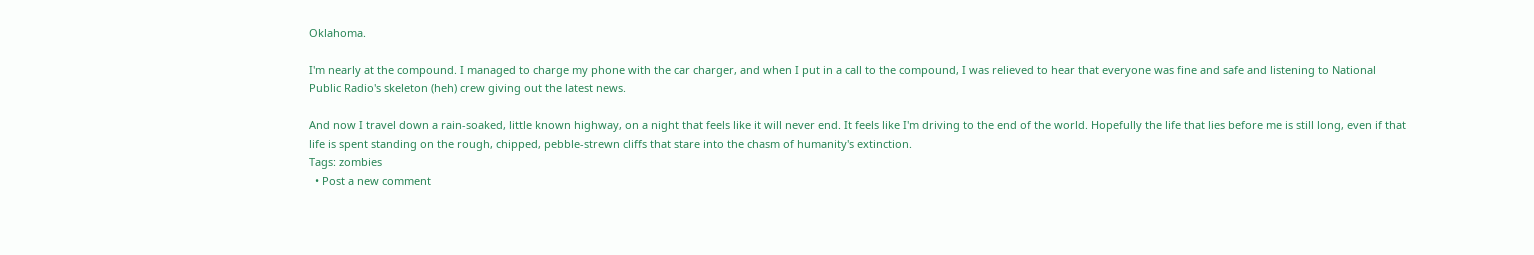Oklahoma.

I'm nearly at the compound. I managed to charge my phone with the car charger, and when I put in a call to the compound, I was relieved to hear that everyone was fine and safe and listening to National Public Radio's skeleton (heh) crew giving out the latest news.

And now I travel down a rain-soaked, little known highway, on a night that feels like it will never end. It feels like I'm driving to the end of the world. Hopefully the life that lies before me is still long, even if that life is spent standing on the rough, chipped, pebble-strewn cliffs that stare into the chasm of humanity's extinction.
Tags: zombies
  • Post a new comment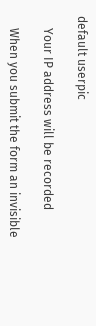default userpic

    Your IP address will be recorded

    When you submit the form an invisible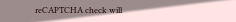reCAPTCHA check will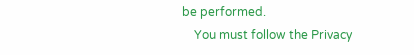be performed.
    You must follow the Privacy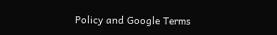Policy and Google Terms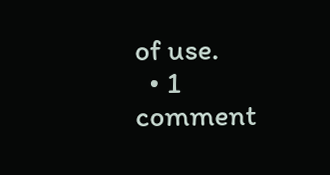of use.
  • 1 comment